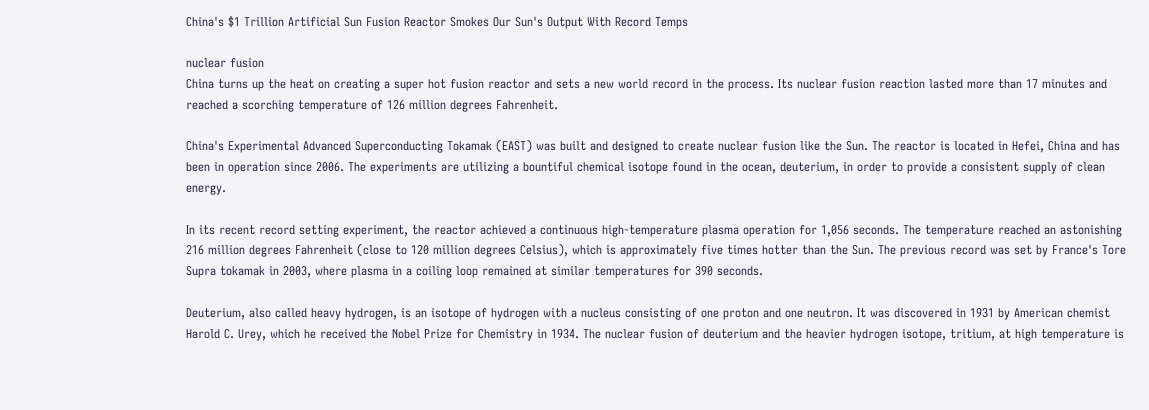China's $1 Trillion Artificial Sun Fusion Reactor Smokes Our Sun's Output With Record Temps

nuclear fusion
China turns up the heat on creating a super hot fusion reactor and sets a new world record in the process. Its nuclear fusion reaction lasted more than 17 minutes and reached a scorching temperature of 126 million degrees Fahrenheit.

China's Experimental Advanced Superconducting Tokamak (EAST) was built and designed to create nuclear fusion like the Sun. The reactor is located in Hefei, China and has been in operation since 2006. The experiments are utilizing a bountiful chemical isotope found in the ocean, deuterium, in order to provide a consistent supply of clean energy.

In its recent record setting experiment, the reactor achieved a continuous high-temperature plasma operation for 1,056 seconds. The temperature reached an astonishing 216 million degrees Fahrenheit (close to 120 million degrees Celsius), which is approximately five times hotter than the Sun. The previous record was set by France's Tore Supra tokamak in 2003, where plasma in a coiling loop remained at similar temperatures for 390 seconds.

Deuterium, also called heavy hydrogen, is an isotope of hydrogen with a nucleus consisting of one proton and one neutron. It was discovered in 1931 by American chemist Harold C. Urey, which he received the Nobel Prize for Chemistry in 1934. The nuclear fusion of deuterium and the heavier hydrogen isotope, tritium, at high temperature is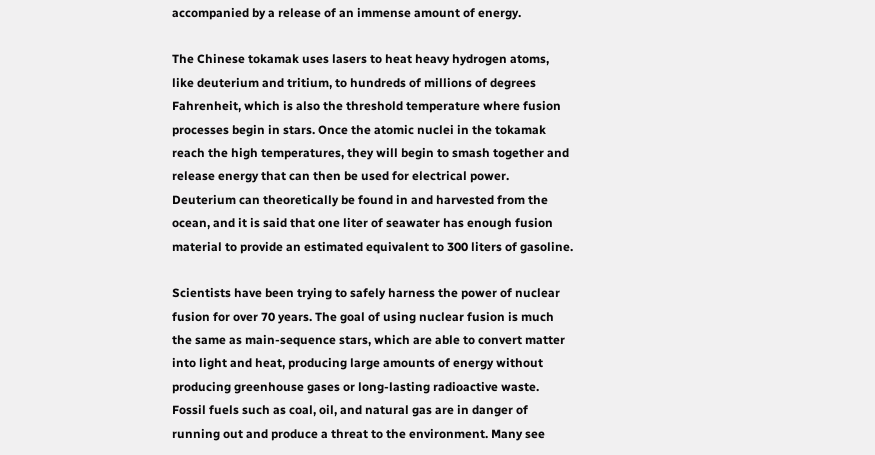accompanied by a release of an immense amount of energy.

The Chinese tokamak uses lasers to heat heavy hydrogen atoms, like deuterium and tritium, to hundreds of millions of degrees Fahrenheit, which is also the threshold temperature where fusion processes begin in stars. Once the atomic nuclei in the tokamak reach the high temperatures, they will begin to smash together and release energy that can then be used for electrical power. Deuterium can theoretically be found in and harvested from the ocean, and it is said that one liter of seawater has enough fusion material to provide an estimated equivalent to 300 liters of gasoline.

Scientists have been trying to safely harness the power of nuclear fusion for over 70 years. The goal of using nuclear fusion is much the same as main-sequence stars, which are able to convert matter into light and heat, producing large amounts of energy without producing greenhouse gases or long-lasting radioactive waste. Fossil fuels such as coal, oil, and natural gas are in danger of running out and produce a threat to the environment. Many see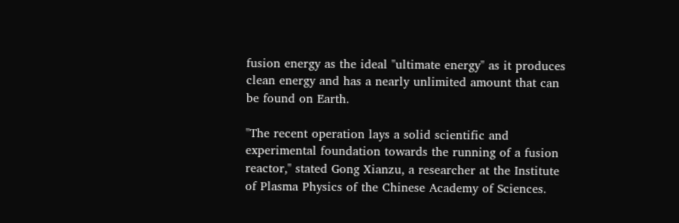fusion energy as the ideal "ultimate energy" as it produces clean energy and has a nearly unlimited amount that can be found on Earth.

"The recent operation lays a solid scientific and experimental foundation towards the running of a fusion reactor," stated Gong Xianzu, a researcher at the Institute of Plasma Physics of the Chinese Academy of Sciences.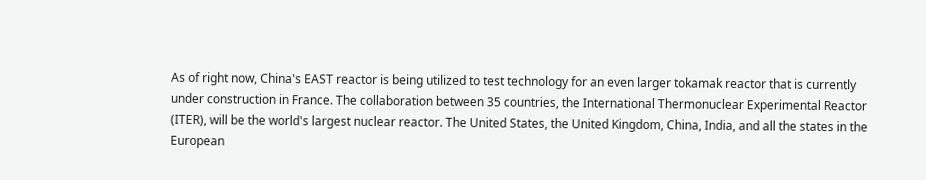As of right now, China's EAST reactor is being utilized to test technology for an even larger tokamak reactor that is currently under construction in France. The collaboration between 35 countries, the International Thermonuclear Experimental Reactor (ITER), will be the world's largest nuclear reactor. The United States, the United Kingdom, China, India, and all the states in the European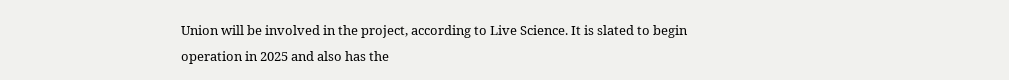Union will be involved in the project, according to Live Science. It is slated to begin operation in 2025 and also has the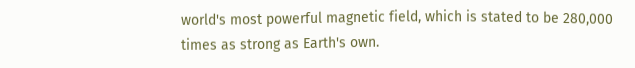world's most powerful magnetic field, which is stated to be 280,000 times as strong as Earth's own.